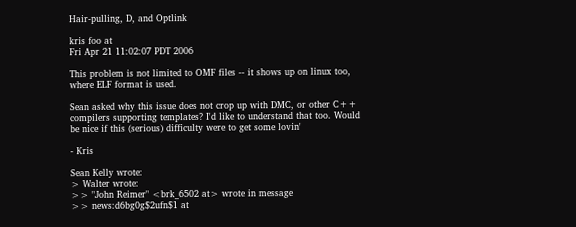Hair-pulling, D, and Optlink

kris foo at
Fri Apr 21 11:02:07 PDT 2006

This problem is not limited to OMF files -- it shows up on linux too,
where ELF format is used.

Sean asked why this issue does not crop up with DMC, or other C++
compilers supporting templates? I'd like to understand that too. Would
be nice if this (serious) difficulty were to get some lovin'

- Kris

Sean Kelly wrote:
> Walter wrote:
>> "John Reimer" <brk_6502 at> wrote in message
>> news:d6bg0g$2ufn$1 at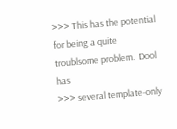>>> This has the potential for being a quite troublsome problem.  Dool has
>>> several template-only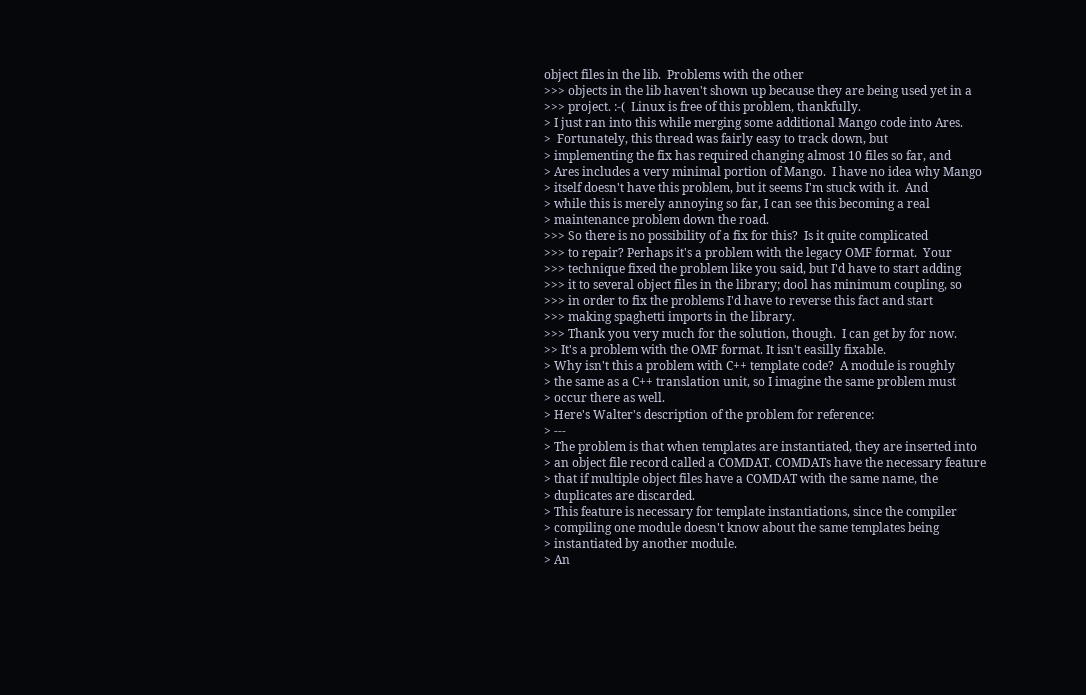object files in the lib.  Problems with the other
>>> objects in the lib haven't shown up because they are being used yet in a
>>> project. :-(  Linux is free of this problem, thankfully.
> I just ran into this while merging some additional Mango code into Ares.
>  Fortunately, this thread was fairly easy to track down, but
> implementing the fix has required changing almost 10 files so far, and
> Ares includes a very minimal portion of Mango.  I have no idea why Mango
> itself doesn't have this problem, but it seems I'm stuck with it.  And
> while this is merely annoying so far, I can see this becoming a real
> maintenance problem down the road.
>>> So there is no possibility of a fix for this?  Is it quite complicated
>>> to repair? Perhaps it's a problem with the legacy OMF format.  Your
>>> technique fixed the problem like you said, but I'd have to start adding
>>> it to several object files in the library; dool has minimum coupling, so
>>> in order to fix the problems I'd have to reverse this fact and start
>>> making spaghetti imports in the library.
>>> Thank you very much for the solution, though.  I can get by for now.
>> It's a problem with the OMF format. It isn't easilly fixable.
> Why isn't this a problem with C++ template code?  A module is roughly
> the same as a C++ translation unit, so I imagine the same problem must
> occur there as well.
> Here's Walter's description of the problem for reference:
> ---
> The problem is that when templates are instantiated, they are inserted into
> an object file record called a COMDAT. COMDATs have the necessary feature
> that if multiple object files have a COMDAT with the same name, the
> duplicates are discarded.
> This feature is necessary for template instantiations, since the compiler
> compiling one module doesn't know about the same templates being
> instantiated by another module.
> An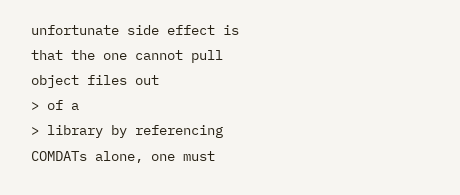unfortunate side effect is that the one cannot pull object files out
> of a
> library by referencing COMDATs alone, one must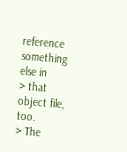reference something else in
> that object file, too.
> The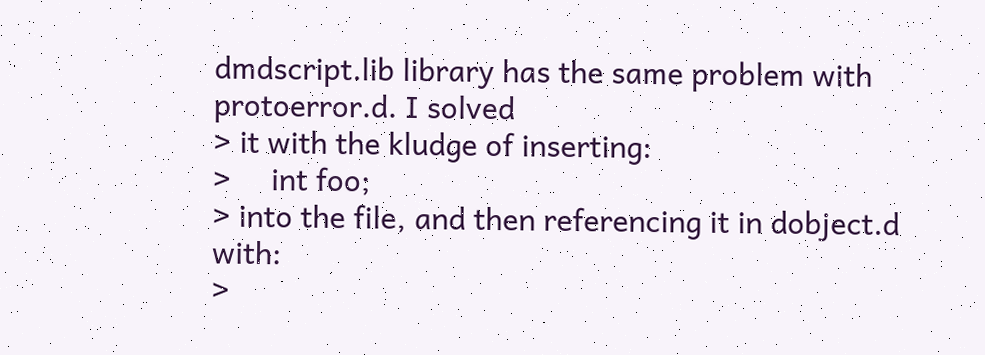dmdscript.lib library has the same problem with protoerror.d. I solved
> it with the kludge of inserting:
>     int foo;
> into the file, and then referencing it in dobject.d with:
>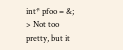int* pfoo = &;
> Not too pretty, but it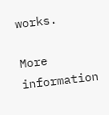works.

More information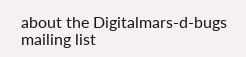about the Digitalmars-d-bugs mailing list